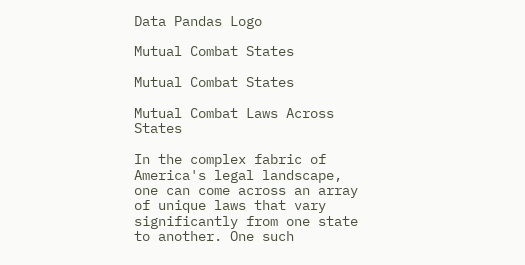Data Pandas Logo

Mutual Combat States

Mutual Combat States

Mutual Combat Laws Across States

In the complex fabric of America's legal landscape, one can come across an array of unique laws that vary significantly from one state to another. One such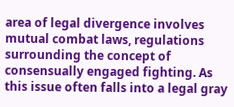area of legal divergence involves mutual combat laws, regulations surrounding the concept of consensually engaged fighting. As this issue often falls into a legal gray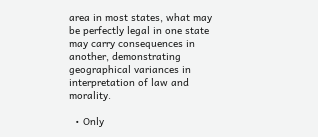area in most states, what may be perfectly legal in one state may carry consequences in another, demonstrating geographical variances in interpretation of law and morality.

  • Only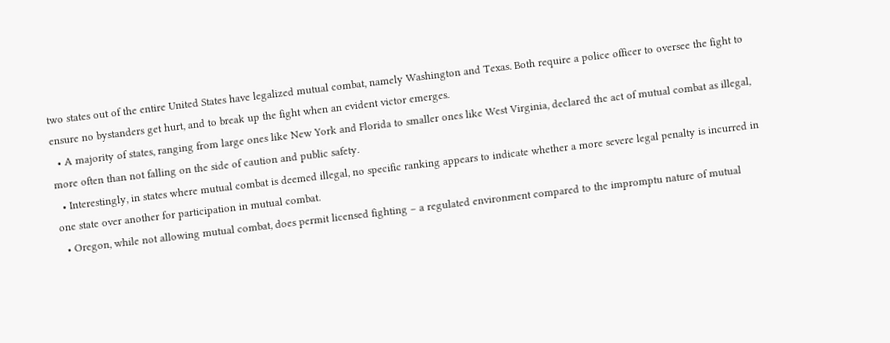two states out of the entire United States have legalized mutual combat, namely Washington and Texas. Both require a police officer to oversee the fight to ensure no bystanders get hurt, and to break up the fight when an evident victor emerges.
  • A majority of states, ranging from large ones like New York and Florida to smaller ones like West Virginia, declared the act of mutual combat as illegal, more often than not falling on the side of caution and public safety.
  • Interestingly, in states where mutual combat is deemed illegal, no specific ranking appears to indicate whether a more severe legal penalty is incurred in one state over another for participation in mutual combat.
  • Oregon, while not allowing mutual combat, does permit licensed fighting – a regulated environment compared to the impromptu nature of mutual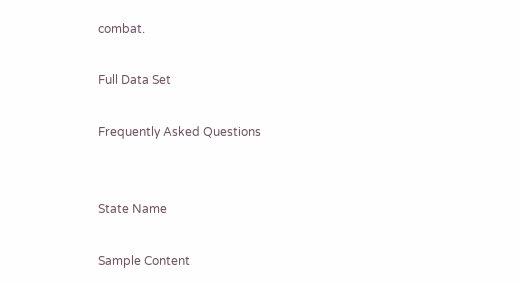combat.

Full Data Set

Frequently Asked Questions


State Name

Sample Content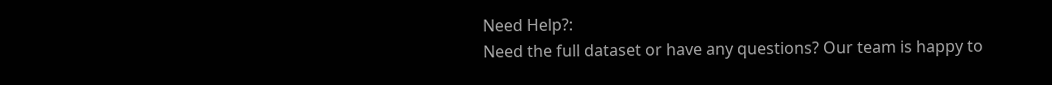Need Help?:
Need the full dataset or have any questions? Our team is happy to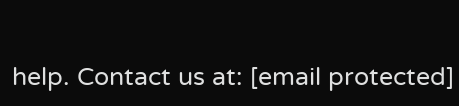help. Contact us at: [email protected]